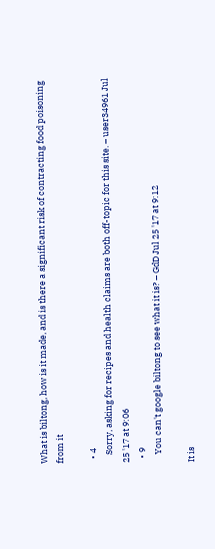What is biltong, how is it made, and is there a significant risk of contracting food poisoning from it

  • 4
    Sorry, asking for recipes and health claims are both off-topic for this site. – user34961 Jul 25 '17 at 9:06
  • 9
    You can't google biltong to see what it is? – GdD Jul 25 '17 at 9:12

It is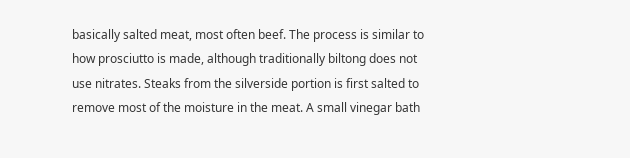basically salted meat, most often beef. The process is similar to how prosciutto is made, although traditionally biltong does not use nitrates. Steaks from the silverside portion is first salted to remove most of the moisture in the meat. A small vinegar bath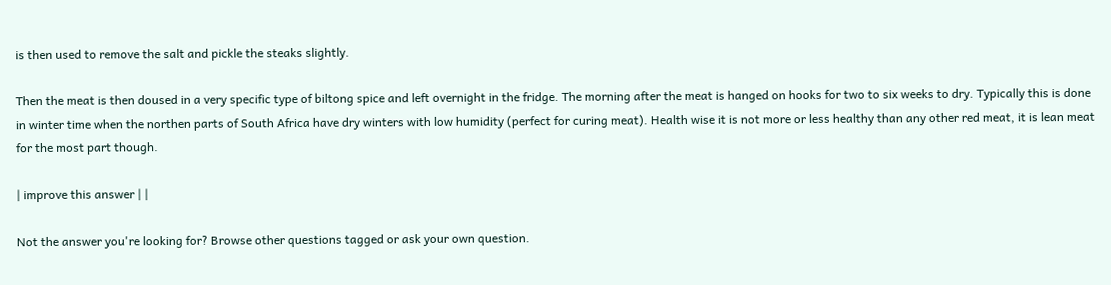is then used to remove the salt and pickle the steaks slightly.

Then the meat is then doused in a very specific type of biltong spice and left overnight in the fridge. The morning after the meat is hanged on hooks for two to six weeks to dry. Typically this is done in winter time when the northen parts of South Africa have dry winters with low humidity (perfect for curing meat). Health wise it is not more or less healthy than any other red meat, it is lean meat for the most part though.

| improve this answer | |

Not the answer you're looking for? Browse other questions tagged or ask your own question.